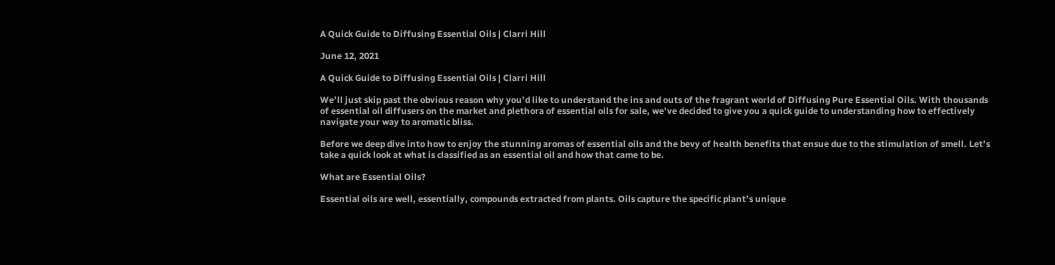A Quick Guide to Diffusing Essential Oils | Clarri Hill

June 12, 2021

A Quick Guide to Diffusing Essential Oils | Clarri Hill

We’ll just skip past the obvious reason why you’d like to understand the ins and outs of the fragrant world of Diffusing Pure Essential Oils. With thousands of essential oil diffusers on the market and plethora of essential oils for sale, we’ve decided to give you a quick guide to understanding how to effectively navigate your way to aromatic bliss.

Before we deep dive into how to enjoy the stunning aromas of essential oils and the bevy of health benefits that ensue due to the stimulation of smell. Let’s take a quick look at what is classified as an essential oil and how that came to be.

What are Essential Oils?

Essential oils are well, essentially, compounds extracted from plants. Oils capture the specific plant’s unique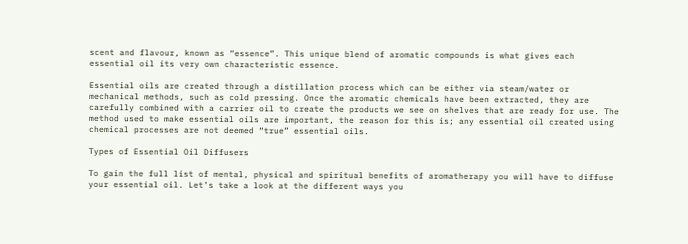scent and flavour, known as “essence”. This unique blend of aromatic compounds is what gives each essential oil its very own characteristic essence.

Essential oils are created through a distillation process which can be either via steam/water or mechanical methods, such as cold pressing. Once the aromatic chemicals have been extracted, they are carefully combined with a carrier oil to create the products we see on shelves that are ready for use. The method used to make essential oils are important, the reason for this is; any essential oil created using chemical processes are not deemed “true” essential oils.

Types of Essential Oil Diffusers

To gain the full list of mental, physical and spiritual benefits of aromatherapy you will have to diffuse your essential oil. Let’s take a look at the different ways you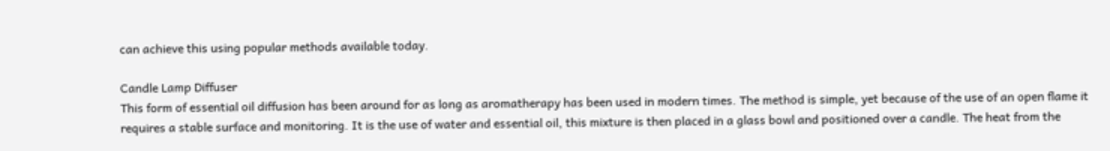can achieve this using popular methods available today.

Candle Lamp Diffuser
This form of essential oil diffusion has been around for as long as aromatherapy has been used in modern times. The method is simple, yet because of the use of an open flame it requires a stable surface and monitoring. It is the use of water and essential oil, this mixture is then placed in a glass bowl and positioned over a candle. The heat from the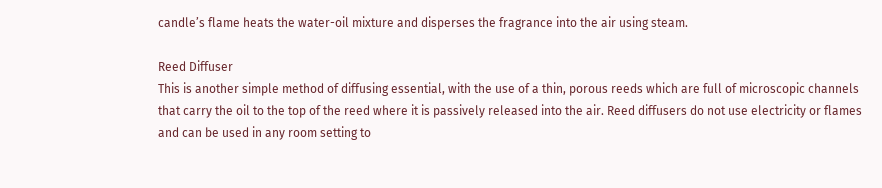candle’s flame heats the water-oil mixture and disperses the fragrance into the air using steam.

Reed Diffuser
This is another simple method of diffusing essential, with the use of a thin, porous reeds which are full of microscopic channels that carry the oil to the top of the reed where it is passively released into the air. Reed diffusers do not use electricity or flames and can be used in any room setting to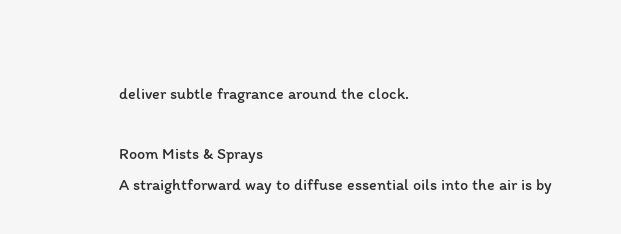deliver subtle fragrance around the clock.

Room Mists & Sprays
A straightforward way to diffuse essential oils into the air is by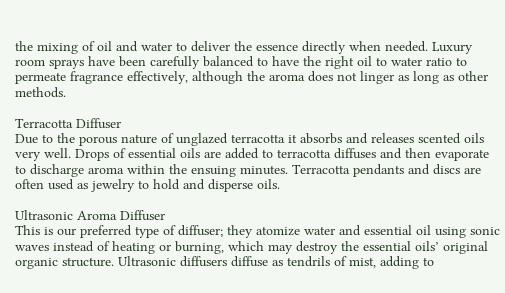the mixing of oil and water to deliver the essence directly when needed. Luxury room sprays have been carefully balanced to have the right oil to water ratio to permeate fragrance effectively, although the aroma does not linger as long as other methods.

Terracotta Diffuser
Due to the porous nature of unglazed terracotta it absorbs and releases scented oils very well. Drops of essential oils are added to terracotta diffuses and then evaporate to discharge aroma within the ensuing minutes. Terracotta pendants and discs are often used as jewelry to hold and disperse oils.

Ultrasonic Aroma Diffuser
This is our preferred type of diffuser; they atomize water and essential oil using sonic waves instead of heating or burning, which may destroy the essential oils’ original organic structure. Ultrasonic diffusers diffuse as tendrils of mist, adding to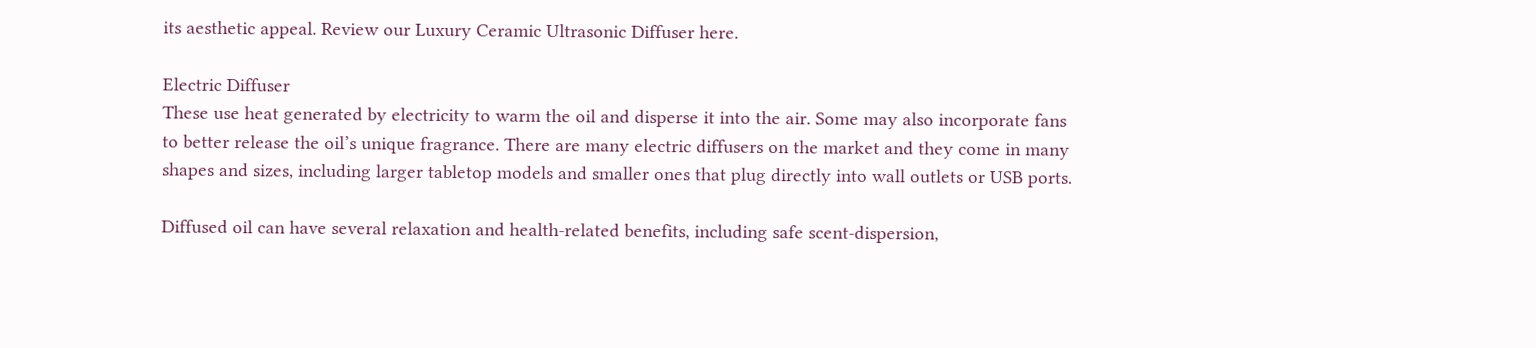its aesthetic appeal. Review our Luxury Ceramic Ultrasonic Diffuser here.

Electric Diffuser
These use heat generated by electricity to warm the oil and disperse it into the air. Some may also incorporate fans to better release the oil’s unique fragrance. There are many electric diffusers on the market and they come in many shapes and sizes, including larger tabletop models and smaller ones that plug directly into wall outlets or USB ports.

Diffused oil can have several relaxation and health-related benefits, including safe scent-dispersion,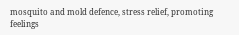mosquito and mold defence, stress relief, promoting feelings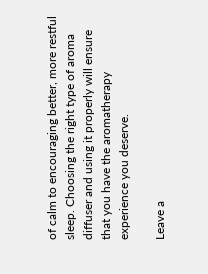of calm to encouraging better, more restful sleep. Choosing the right type of aroma diffuser and using it properly will ensure that you have the aromatherapy experience you deserve.

Leave a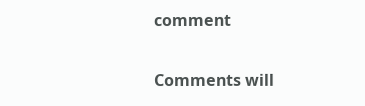comment

Comments will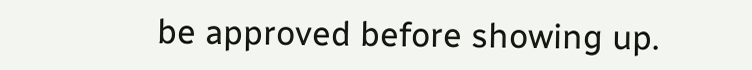be approved before showing up.